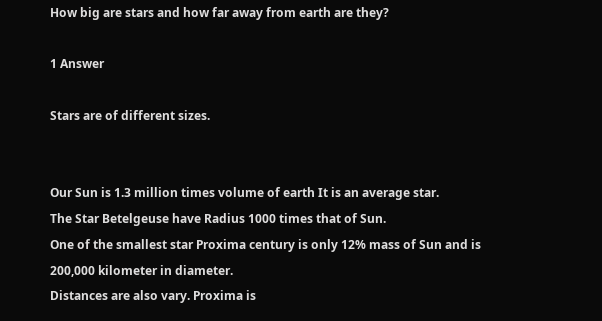How big are stars and how far away from earth are they?

1 Answer

Stars are of different sizes.


Our Sun is 1.3 million times volume of earth It is an average star.
The Star Betelgeuse have Radius 1000 times that of Sun.
One of the smallest star Proxima century is only 12% mass of Sun and is 200,000 kilometer in diameter.
Distances are also vary. Proxima is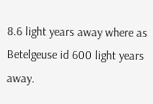8.6 light years away where as Betelgeuse id 600 light years away.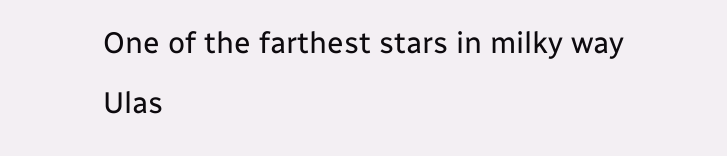One of the farthest stars in milky way Ulas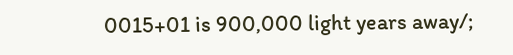0015+01 is 900,000 light years away/;